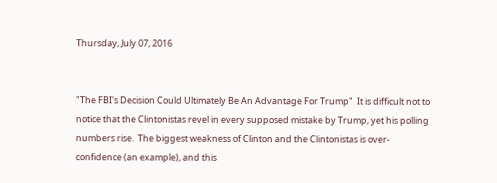Thursday, July 07, 2016


"The FBI's Decision Could Ultimately Be An Advantage For Trump"  It is difficult not to notice that the Clintonistas revel in every supposed mistake by Trump, yet his polling numbers rise.  The biggest weakness of Clinton and the Clintonistas is over-confidence (an example), and this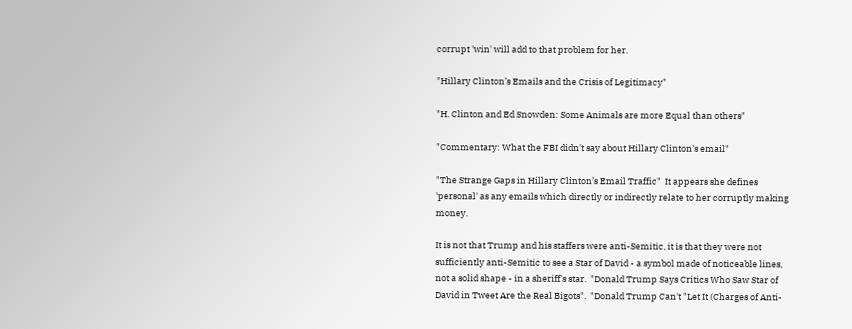corrupt 'win' will add to that problem for her.

"Hillary Clinton’s Emails and the Crisis of Legitimacy"

"H. Clinton and Ed Snowden: Some Animals are more Equal than others"

"Commentary: What the FBI didn't say about Hillary Clinton’s email"

"The Strange Gaps in Hillary Clinton’s Email Traffic"  It appears she defines 'personal' as any emails which directly or indirectly relate to her corruptly making money.

It is not that Trump and his staffers were anti-Semitic, it is that they were not sufficiently anti-Semitic to see a Star of David - a symbol made of noticeable lines, not a solid shape - in a sheriff's star.  "Donald Trump Says Critics Who Saw Star of David in Tweet Are the Real Bigots".  "Donald Trump Can't "Let It (Charges of Anti-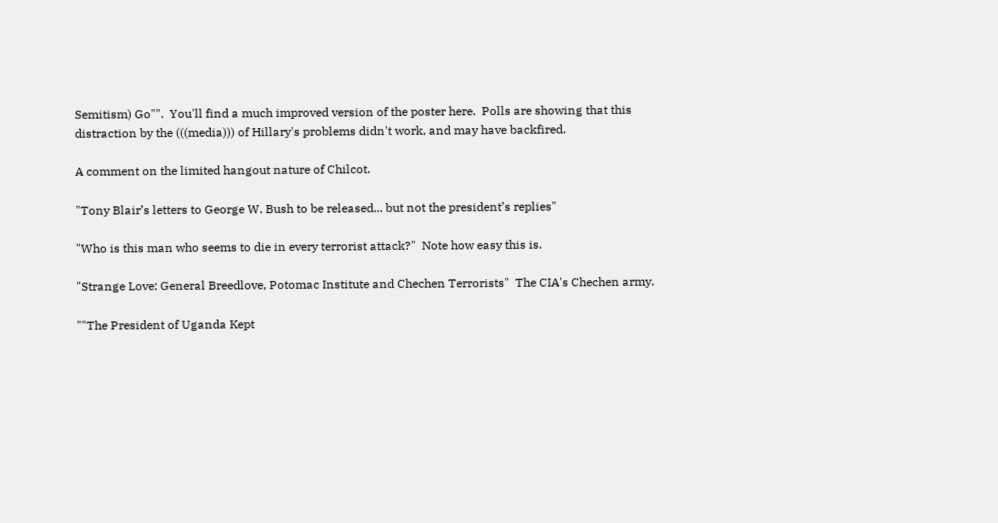Semitism) Go"".  You'll find a much improved version of the poster here.  Polls are showing that this distraction by the (((media))) of Hillary's problems didn't work, and may have backfired.

A comment on the limited hangout nature of Chilcot.

"Tony Blair’s letters to George W. Bush to be released... but not the president’s replies"

"Who is this man who seems to die in every terrorist attack?"  Note how easy this is.

"Strange Love: General Breedlove, Potomac Institute and Chechen Terrorists"  The CIA's Chechen army.

""The President of Uganda Kept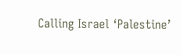Calling Israel ‘Palestine’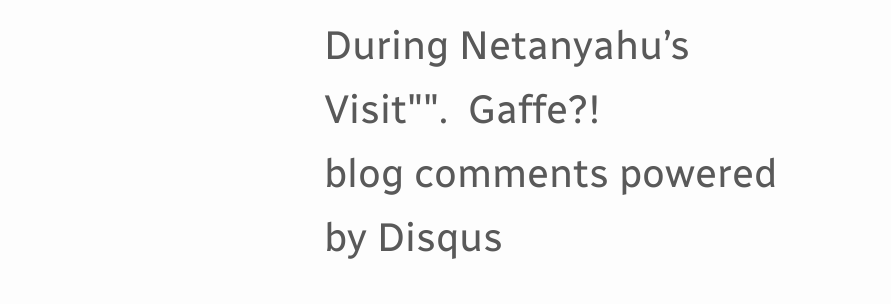During Netanyahu’s Visit"".  Gaffe?!
blog comments powered by Disqus